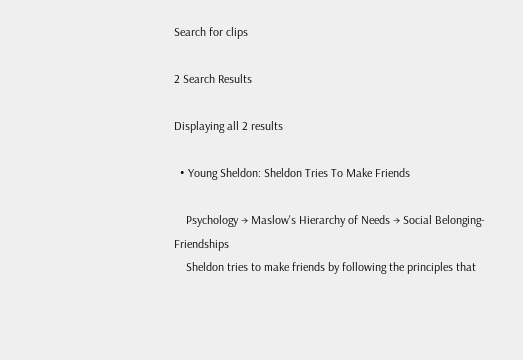Search for clips

2 Search Results

Displaying all 2 results

  • Young Sheldon: Sheldon Tries To Make Friends

    Psychology → Maslow's Hierarchy of Needs → Social Belonging- Friendships
    Sheldon tries to make friends by following the principles that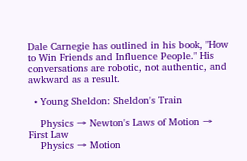Dale Carnegie has outlined in his book, "How to Win Friends and Influence People." His conversations are robotic, not authentic, and awkward as a result.

  • Young Sheldon: Sheldon's Train

    Physics → Newton's Laws of Motion → First Law
    Physics → Motion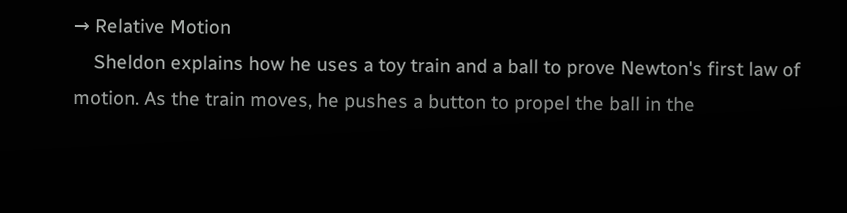→ Relative Motion
    Sheldon explains how he uses a toy train and a ball to prove Newton's first law of motion. As the train moves, he pushes a button to propel the ball in the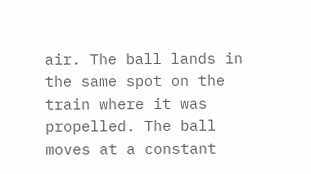air. The ball lands in the same spot on the train where it was propelled. The ball moves at a constant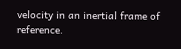velocity in an inertial frame of reference.